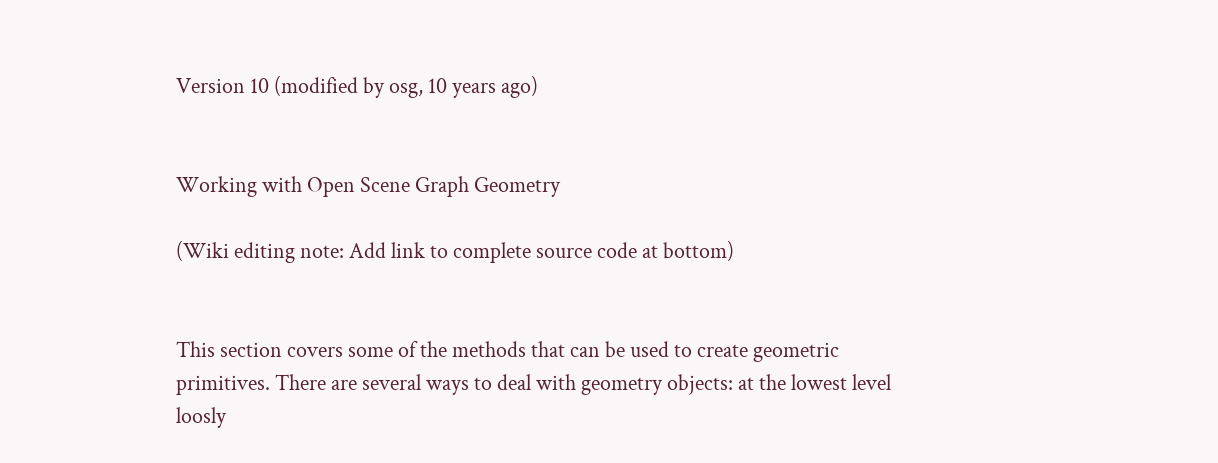Version 10 (modified by osg, 10 years ago)


Working with Open Scene Graph Geometry

(Wiki editing note: Add link to complete source code at bottom)


This section covers some of the methods that can be used to create geometric primitives. There are several ways to deal with geometry objects: at the lowest level loosly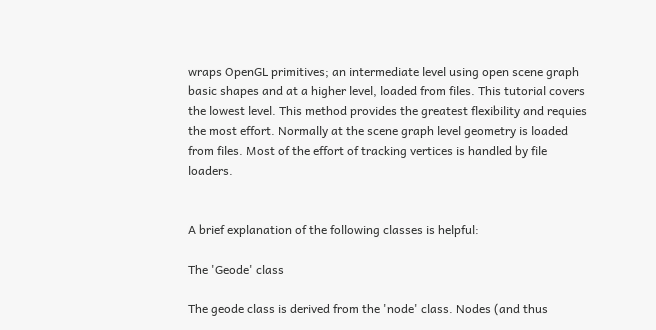wraps OpenGL primitives; an intermediate level using open scene graph basic shapes and at a higher level, loaded from files. This tutorial covers the lowest level. This method provides the greatest flexibility and requies the most effort. Normally at the scene graph level geometry is loaded from files. Most of the effort of tracking vertices is handled by file loaders.


A brief explanation of the following classes is helpful:

The 'Geode' class

The geode class is derived from the 'node' class. Nodes (and thus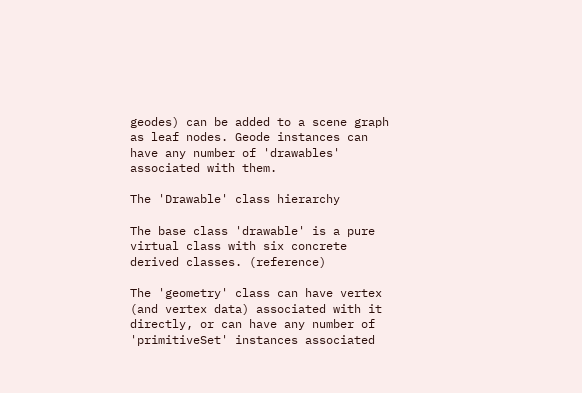geodes) can be added to a scene graph as leaf nodes. Geode instances can have any number of 'drawables' associated with them.

The 'Drawable' class hierarchy

The base class 'drawable' is a pure virtual class with six concrete derived classes. (reference)

The 'geometry' class can have vertex (and vertex data) associated with it directly, or can have any number of 'primitiveSet' instances associated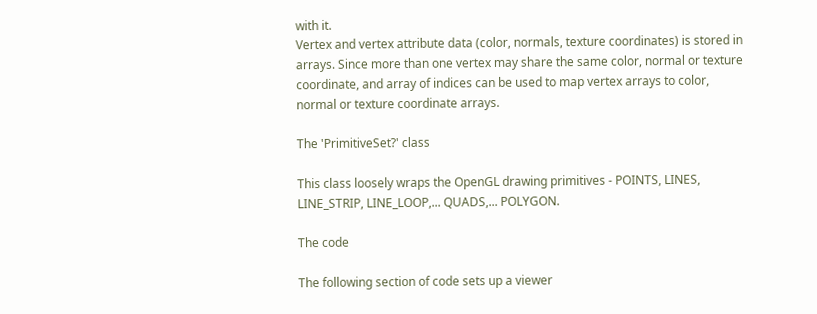with it.
Vertex and vertex attribute data (color, normals, texture coordinates) is stored in arrays. Since more than one vertex may share the same color, normal or texture coordinate, and array of indices can be used to map vertex arrays to color, normal or texture coordinate arrays.

The 'PrimitiveSet?' class

This class loosely wraps the OpenGL drawing primitives - POINTS, LINES, LINE_STRIP, LINE_LOOP,... QUADS,... POLYGON.

The code

The following section of code sets up a viewer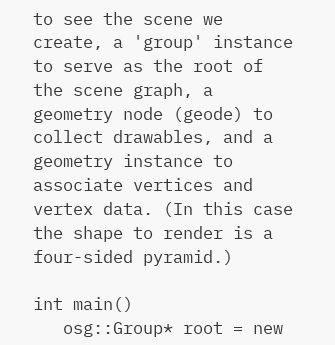to see the scene we create, a 'group' instance to serve as the root of the scene graph, a geometry node (geode) to collect drawables, and a geometry instance to associate vertices and vertex data. (In this case the shape to render is a four-sided pyramid.)

int main()
   osg::Group* root = new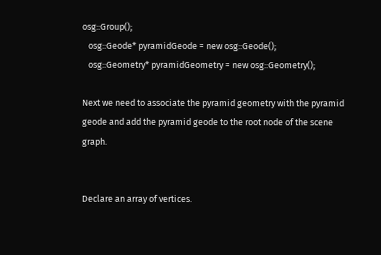osg::Group();
   osg::Geode* pyramidGeode = new osg::Geode();
   osg::Geometry* pyramidGeometry = new osg::Geometry();

Next we need to associate the pyramid geometry with the pyramid geode and add the pyramid geode to the root node of the scene graph.


Declare an array of vertices.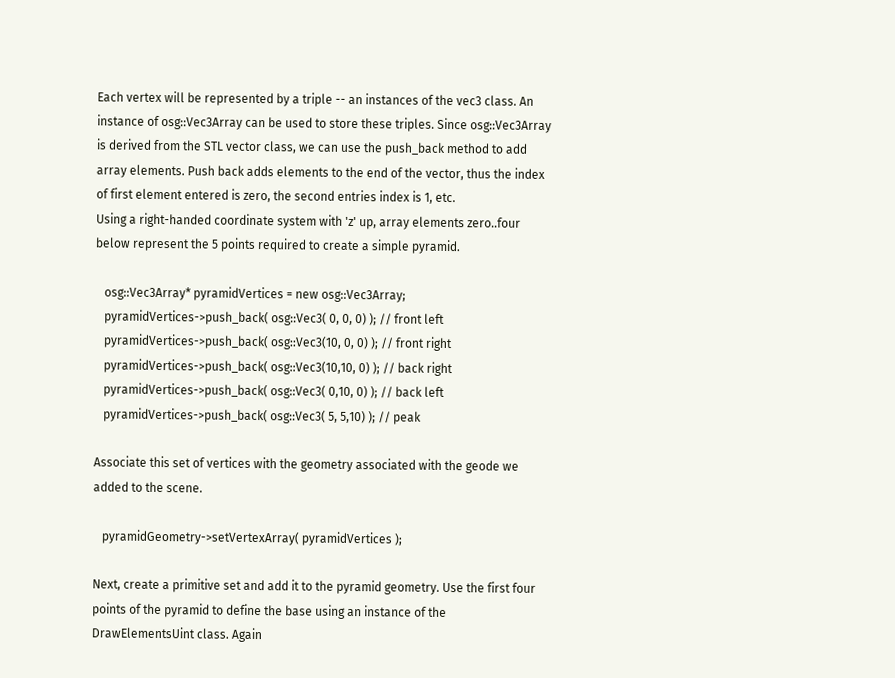Each vertex will be represented by a triple -- an instances of the vec3 class. An instance of osg::Vec3Array can be used to store these triples. Since osg::Vec3Array is derived from the STL vector class, we can use the push_back method to add array elements. Push back adds elements to the end of the vector, thus the index of first element entered is zero, the second entries index is 1, etc.
Using a right-handed coordinate system with 'z' up, array elements zero..four below represent the 5 points required to create a simple pyramid.

   osg::Vec3Array* pyramidVertices = new osg::Vec3Array;
   pyramidVertices->push_back( osg::Vec3( 0, 0, 0) ); // front left
   pyramidVertices->push_back( osg::Vec3(10, 0, 0) ); // front right
   pyramidVertices->push_back( osg::Vec3(10,10, 0) ); // back right
   pyramidVertices->push_back( osg::Vec3( 0,10, 0) ); // back left
   pyramidVertices->push_back( osg::Vec3( 5, 5,10) ); // peak

Associate this set of vertices with the geometry associated with the geode we added to the scene.

   pyramidGeometry->setVertexArray( pyramidVertices );

Next, create a primitive set and add it to the pyramid geometry. Use the first four points of the pyramid to define the base using an instance of the DrawElementsUint class. Again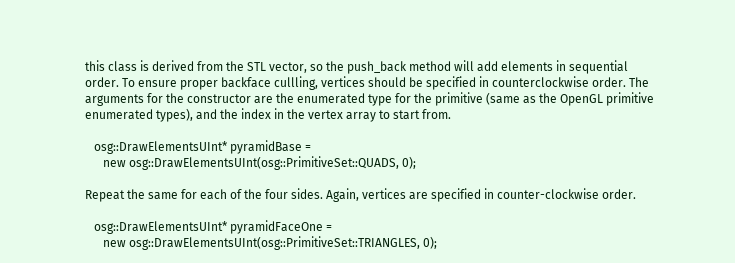this class is derived from the STL vector, so the push_back method will add elements in sequential order. To ensure proper backface cullling, vertices should be specified in counterclockwise order. The arguments for the constructor are the enumerated type for the primitive (same as the OpenGL primitive enumerated types), and the index in the vertex array to start from.

   osg::DrawElementsUInt* pyramidBase =
      new osg::DrawElementsUInt(osg::PrimitiveSet::QUADS, 0);

Repeat the same for each of the four sides. Again, vertices are specified in counter-clockwise order.

   osg::DrawElementsUInt* pyramidFaceOne =
      new osg::DrawElementsUInt(osg::PrimitiveSet::TRIANGLES, 0);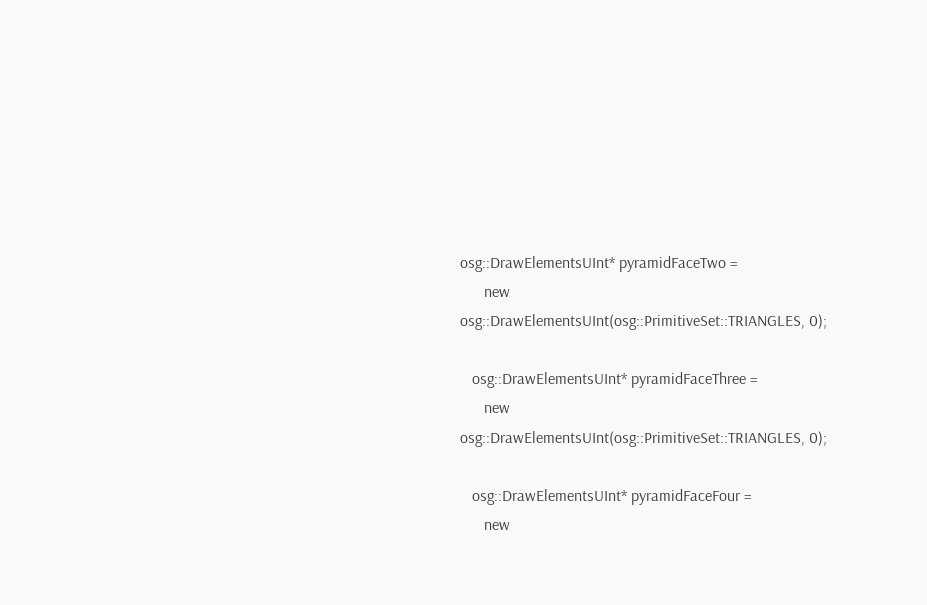osg::DrawElementsUInt* pyramidFaceTwo =
      new osg::DrawElementsUInt(osg::PrimitiveSet::TRIANGLES, 0);

   osg::DrawElementsUInt* pyramidFaceThree =
      new osg::DrawElementsUInt(osg::PrimitiveSet::TRIANGLES, 0);

   osg::DrawElementsUInt* pyramidFaceFour =
      new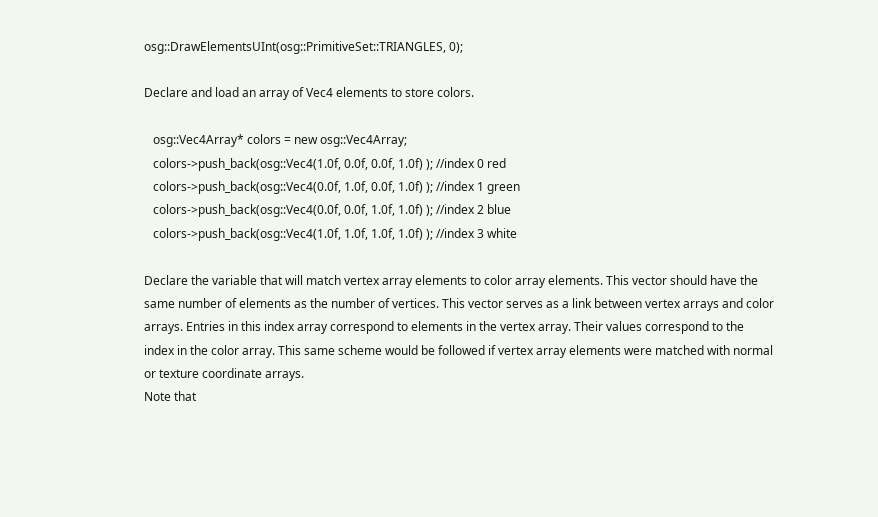osg::DrawElementsUInt(osg::PrimitiveSet::TRIANGLES, 0);

Declare and load an array of Vec4 elements to store colors.

   osg::Vec4Array* colors = new osg::Vec4Array;
   colors->push_back(osg::Vec4(1.0f, 0.0f, 0.0f, 1.0f) ); //index 0 red
   colors->push_back(osg::Vec4(0.0f, 1.0f, 0.0f, 1.0f) ); //index 1 green
   colors->push_back(osg::Vec4(0.0f, 0.0f, 1.0f, 1.0f) ); //index 2 blue
   colors->push_back(osg::Vec4(1.0f, 1.0f, 1.0f, 1.0f) ); //index 3 white

Declare the variable that will match vertex array elements to color array elements. This vector should have the same number of elements as the number of vertices. This vector serves as a link between vertex arrays and color arrays. Entries in this index array correspond to elements in the vertex array. Their values correspond to the index in the color array. This same scheme would be followed if vertex array elements were matched with normal or texture coordinate arrays.
Note that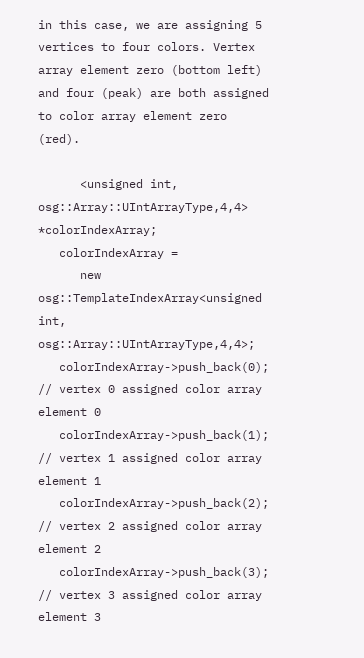in this case, we are assigning 5 vertices to four colors. Vertex array element zero (bottom left) and four (peak) are both assigned to color array element zero (red).

      <unsigned int, osg::Array::UIntArrayType,4,4> *colorIndexArray;
   colorIndexArray =
      new osg::TemplateIndexArray<unsigned int, osg::Array::UIntArrayType,4,4>;
   colorIndexArray->push_back(0); // vertex 0 assigned color array element 0
   colorIndexArray->push_back(1); // vertex 1 assigned color array element 1
   colorIndexArray->push_back(2); // vertex 2 assigned color array element 2
   colorIndexArray->push_back(3); // vertex 3 assigned color array element 3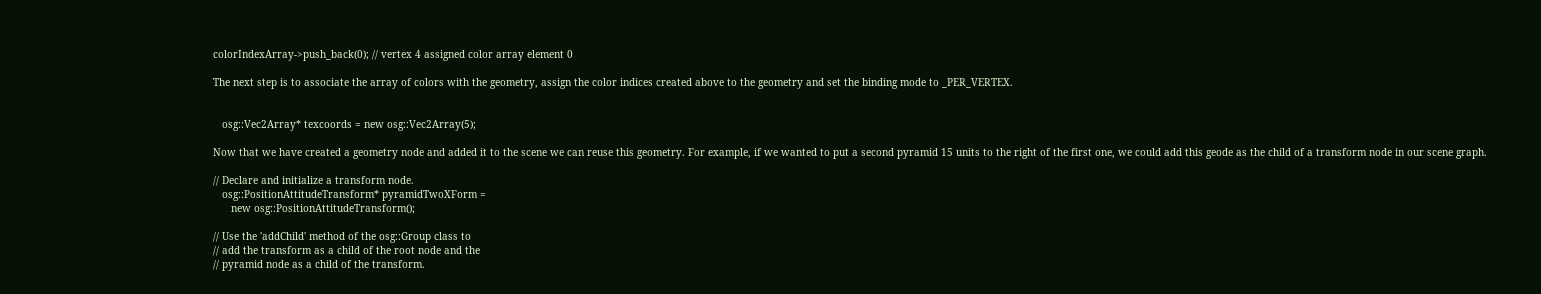colorIndexArray->push_back(0); // vertex 4 assigned color array element 0

The next step is to associate the array of colors with the geometry, assign the color indices created above to the geometry and set the binding mode to _PER_VERTEX.


   osg::Vec2Array* texcoords = new osg::Vec2Array(5);

Now that we have created a geometry node and added it to the scene we can reuse this geometry. For example, if we wanted to put a second pyramid 15 units to the right of the first one, we could add this geode as the child of a transform node in our scene graph.

// Declare and initialize a transform node.
   osg::PositionAttitudeTransform* pyramidTwoXForm =
      new osg::PositionAttitudeTransform();

// Use the 'addChild' method of the osg::Group class to
// add the transform as a child of the root node and the
// pyramid node as a child of the transform.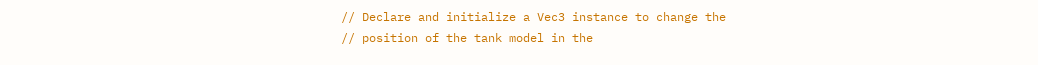// Declare and initialize a Vec3 instance to change the
// position of the tank model in the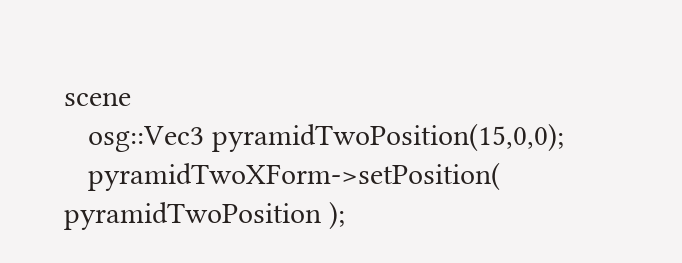scene
   osg::Vec3 pyramidTwoPosition(15,0,0);
   pyramidTwoXForm->setPosition( pyramidTwoPosition );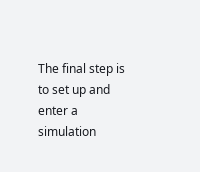The final step is to set up and enter a simulation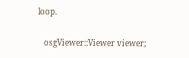loop.

   osgViewer::Viewer viewer;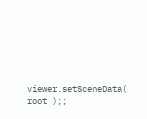viewer.setSceneData( root );;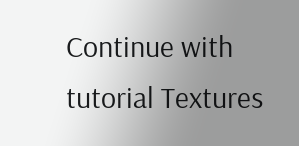Continue with tutorial Textures